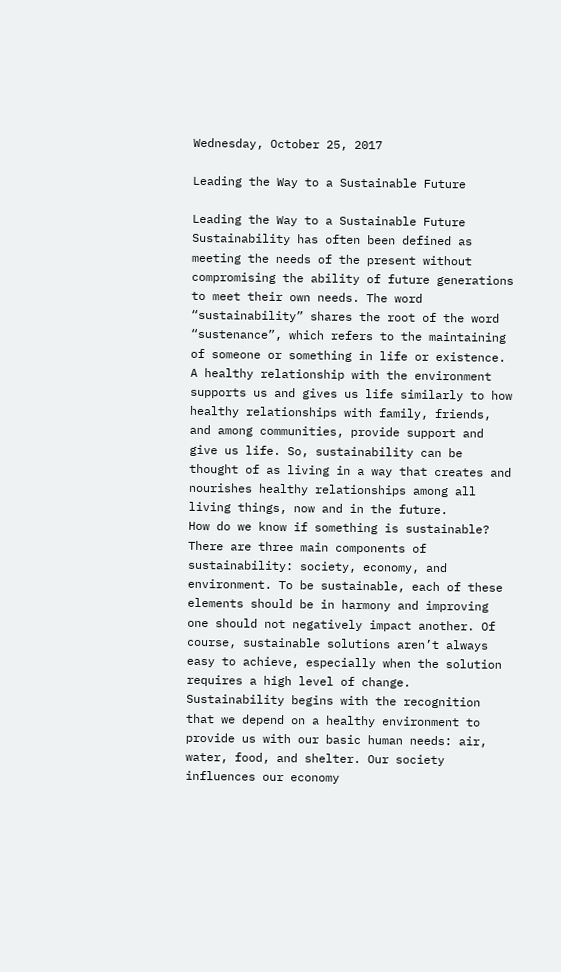Wednesday, October 25, 2017

Leading the Way to a Sustainable Future

Leading the Way to a Sustainable Future
Sustainability has often been defined as meeting the needs of the present without compromising the ability of future generations to meet their own needs. The word “sustainability” shares the root of the word “sustenance”, which refers to the maintaining of someone or something in life or existence. A healthy relationship with the environment supports us and gives us life similarly to how healthy relationships with family, friends, and among communities, provide support and give us life. So, sustainability can be thought of as living in a way that creates and nourishes healthy relationships among all living things, now and in the future.
How do we know if something is sustainable? There are three main components of sustainability: society, economy, and environment. To be sustainable, each of these elements should be in harmony and improving one should not negatively impact another. Of course, sustainable solutions aren’t always easy to achieve, especially when the solution requires a high level of change.
Sustainability begins with the recognition that we depend on a healthy environment to provide us with our basic human needs: air, water, food, and shelter. Our society influences our economy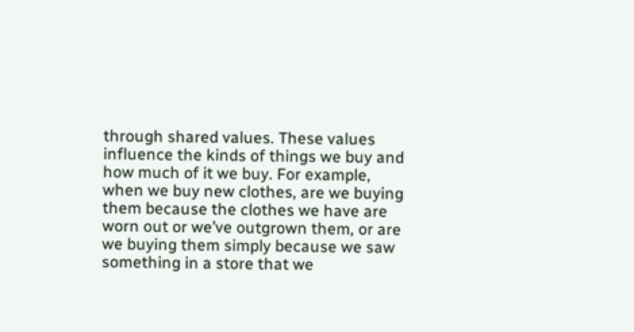through shared values. These values influence the kinds of things we buy and how much of it we buy. For example, when we buy new clothes, are we buying them because the clothes we have are worn out or we’ve outgrown them, or are we buying them simply because we saw something in a store that we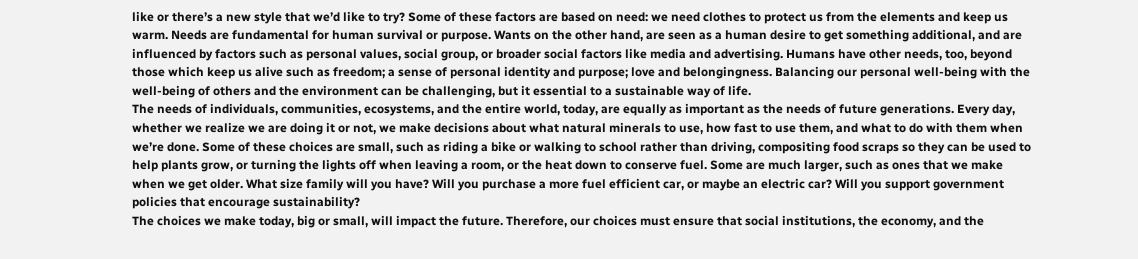like or there’s a new style that we’d like to try? Some of these factors are based on need: we need clothes to protect us from the elements and keep us warm. Needs are fundamental for human survival or purpose. Wants on the other hand, are seen as a human desire to get something additional, and are influenced by factors such as personal values, social group, or broader social factors like media and advertising. Humans have other needs, too, beyond those which keep us alive such as freedom; a sense of personal identity and purpose; love and belongingness. Balancing our personal well-being with the well-being of others and the environment can be challenging, but it essential to a sustainable way of life.
The needs of individuals, communities, ecosystems, and the entire world, today, are equally as important as the needs of future generations. Every day, whether we realize we are doing it or not, we make decisions about what natural minerals to use, how fast to use them, and what to do with them when we’re done. Some of these choices are small, such as riding a bike or walking to school rather than driving, compositing food scraps so they can be used to help plants grow, or turning the lights off when leaving a room, or the heat down to conserve fuel. Some are much larger, such as ones that we make when we get older. What size family will you have? Will you purchase a more fuel efficient car, or maybe an electric car? Will you support government policies that encourage sustainability?
The choices we make today, big or small, will impact the future. Therefore, our choices must ensure that social institutions, the economy, and the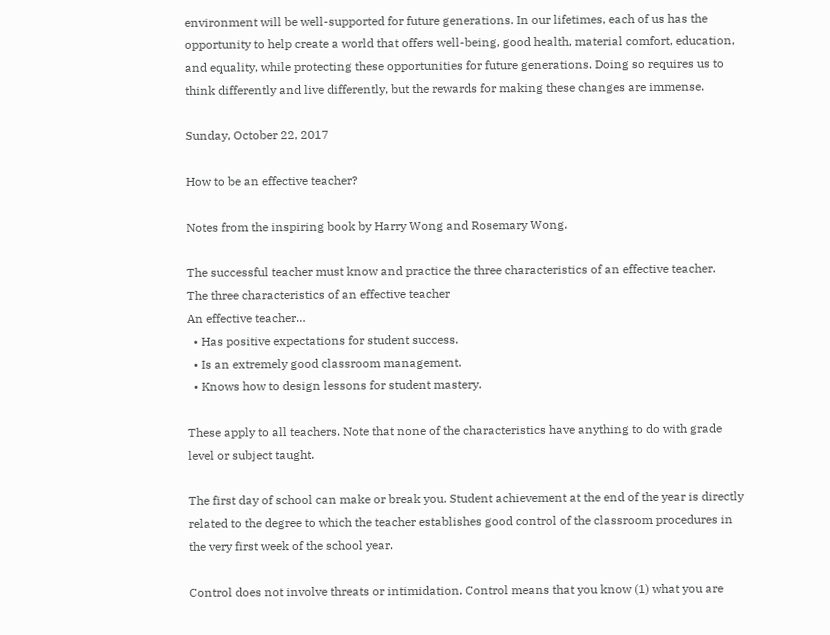environment will be well-supported for future generations. In our lifetimes, each of us has the opportunity to help create a world that offers well-being, good health, material comfort, education, and equality, while protecting these opportunities for future generations. Doing so requires us to think differently and live differently, but the rewards for making these changes are immense.

Sunday, October 22, 2017

How to be an effective teacher?

Notes from the inspiring book by Harry Wong and Rosemary Wong.

The successful teacher must know and practice the three characteristics of an effective teacher.
The three characteristics of an effective teacher
An effective teacher…
  • Has positive expectations for student success.
  • Is an extremely good classroom management.
  • Knows how to design lessons for student mastery.

These apply to all teachers. Note that none of the characteristics have anything to do with grade level or subject taught.

The first day of school can make or break you. Student achievement at the end of the year is directly related to the degree to which the teacher establishes good control of the classroom procedures in the very first week of the school year.

Control does not involve threats or intimidation. Control means that you know (1) what you are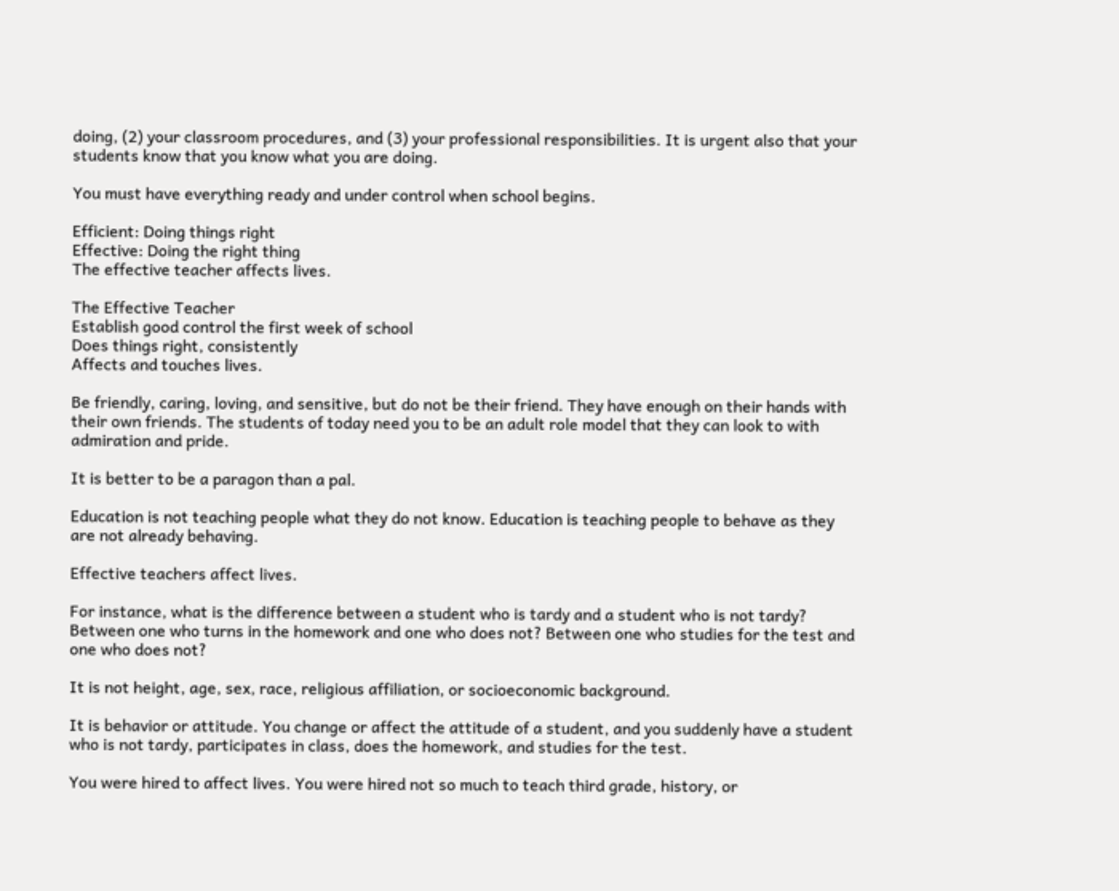doing, (2) your classroom procedures, and (3) your professional responsibilities. It is urgent also that your students know that you know what you are doing.

You must have everything ready and under control when school begins.

Efficient: Doing things right
Effective: Doing the right thing
The effective teacher affects lives.

The Effective Teacher
Establish good control the first week of school
Does things right, consistently
Affects and touches lives.

Be friendly, caring, loving, and sensitive, but do not be their friend. They have enough on their hands with their own friends. The students of today need you to be an adult role model that they can look to with admiration and pride.

It is better to be a paragon than a pal.

Education is not teaching people what they do not know. Education is teaching people to behave as they are not already behaving.

Effective teachers affect lives.

For instance, what is the difference between a student who is tardy and a student who is not tardy? Between one who turns in the homework and one who does not? Between one who studies for the test and one who does not?

It is not height, age, sex, race, religious affiliation, or socioeconomic background.

It is behavior or attitude. You change or affect the attitude of a student, and you suddenly have a student who is not tardy, participates in class, does the homework, and studies for the test.

You were hired to affect lives. You were hired not so much to teach third grade, history, or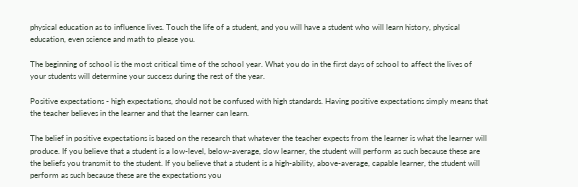physical education as to influence lives. Touch the life of a student, and you will have a student who will learn history, physical education, even science and math to please you.

The beginning of school is the most critical time of the school year. What you do in the first days of school to affect the lives of your students will determine your success during the rest of the year.

Positive expectations - high expectations, should not be confused with high standards. Having positive expectations simply means that the teacher believes in the learner and that the learner can learn.

The belief in positive expectations is based on the research that whatever the teacher expects from the learner is what the learner will produce. If you believe that a student is a low-level, below-average, slow learner, the student will perform as such because these are the beliefs you transmit to the student. If you believe that a student is a high-ability, above-average, capable learner, the student will perform as such because these are the expectations you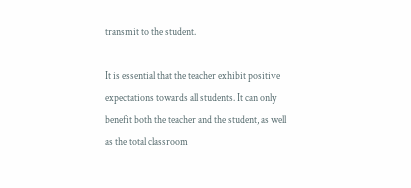transmit to the student.

It is essential that the teacher exhibit positive expectations towards all students. It can only benefit both the teacher and the student, as well as the total classroom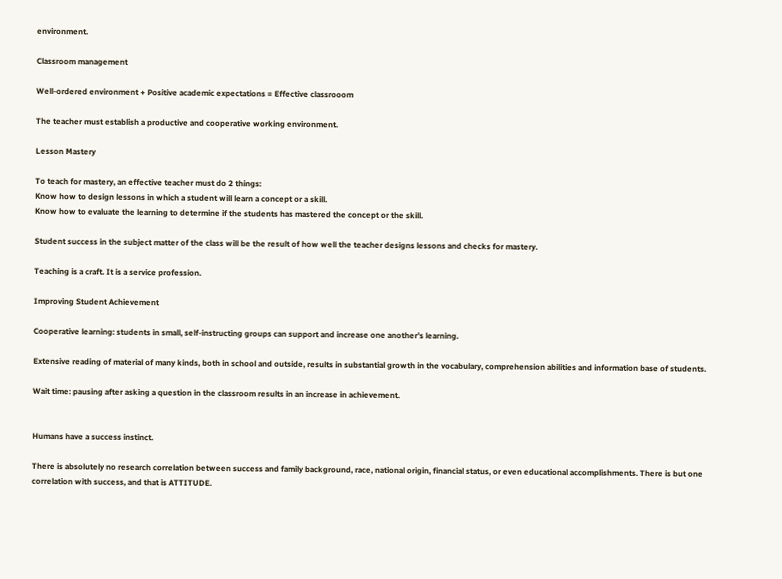environment.

Classroom management

Well-ordered environment + Positive academic expectations = Effective classrooom

The teacher must establish a productive and cooperative working environment.

Lesson Mastery

To teach for mastery, an effective teacher must do 2 things:
Know how to design lessons in which a student will learn a concept or a skill.
Know how to evaluate the learning to determine if the students has mastered the concept or the skill.

Student success in the subject matter of the class will be the result of how well the teacher designs lessons and checks for mastery.

Teaching is a craft. It is a service profession.

Improving Student Achievement

Cooperative learning: students in small, self-instructing groups can support and increase one another’s learning.

Extensive reading of material of many kinds, both in school and outside, results in substantial growth in the vocabulary, comprehension abilities and information base of students.

Wait time: pausing after asking a question in the classroom results in an increase in achievement.


Humans have a success instinct.

There is absolutely no research correlation between success and family background, race, national origin, financial status, or even educational accomplishments. There is but one correlation with success, and that is ATTITUDE.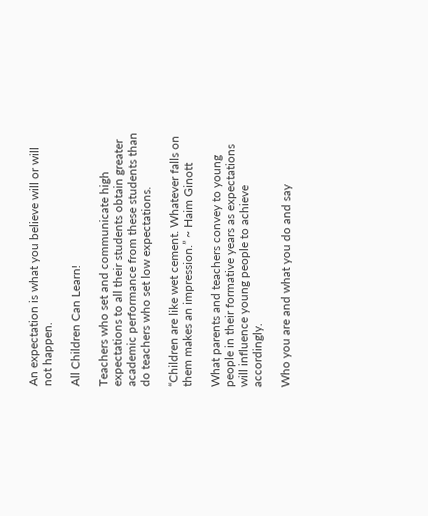An expectation is what you believe will or will not happen.

All Children Can Learn!

Teachers who set and communicate high expectations to all their students obtain greater academic performance from these students than do teachers who set low expectations.

“Children are like wet cement. Whatever falls on them makes an impression.” ~ Haim Ginott

What parents and teachers convey to young people in their formative years as expectations will influence young people to achieve accordingly.

Who you are and what you do and say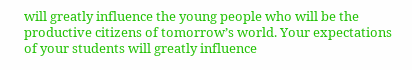will greatly influence the young people who will be the productive citizens of tomorrow’s world. Your expectations of your students will greatly influence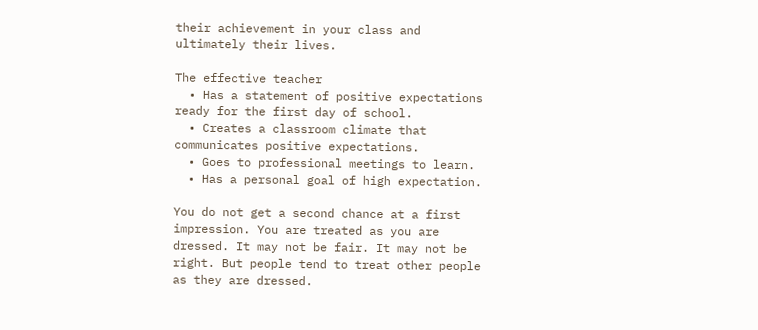their achievement in your class and ultimately their lives.

The effective teacher
  • Has a statement of positive expectations ready for the first day of school.
  • Creates a classroom climate that communicates positive expectations.
  • Goes to professional meetings to learn.
  • Has a personal goal of high expectation.

You do not get a second chance at a first impression. You are treated as you are dressed. It may not be fair. It may not be right. But people tend to treat other people as they are dressed.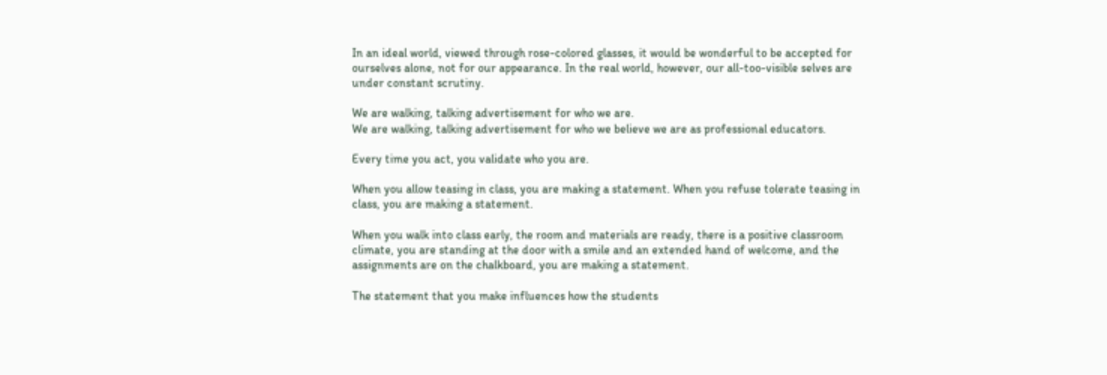In an ideal world, viewed through rose-colored glasses, it would be wonderful to be accepted for ourselves alone, not for our appearance. In the real world, however, our all-too-visible selves are under constant scrutiny.

We are walking, talking advertisement for who we are.
We are walking, talking advertisement for who we believe we are as professional educators.

Every time you act, you validate who you are.

When you allow teasing in class, you are making a statement. When you refuse tolerate teasing in class, you are making a statement.

When you walk into class early, the room and materials are ready, there is a positive classroom climate, you are standing at the door with a smile and an extended hand of welcome, and the assignments are on the chalkboard, you are making a statement.

The statement that you make influences how the students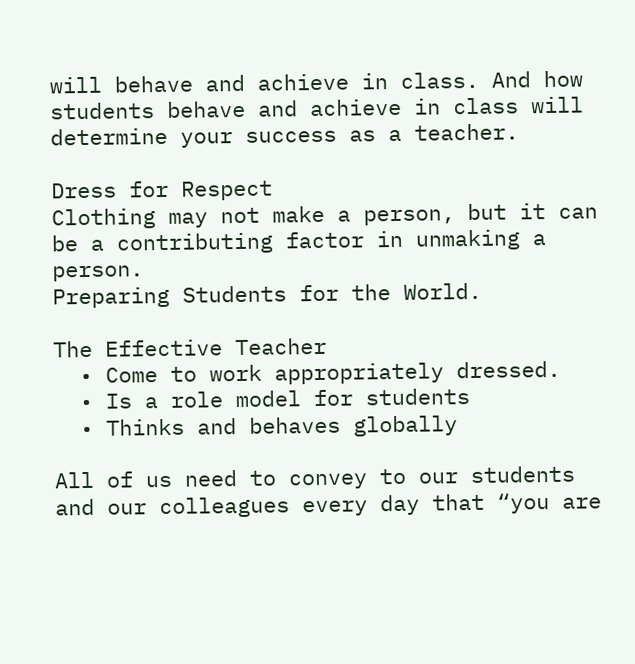will behave and achieve in class. And how students behave and achieve in class will determine your success as a teacher.

Dress for Respect
Clothing may not make a person, but it can be a contributing factor in unmaking a person.
Preparing Students for the World.

The Effective Teacher
  • Come to work appropriately dressed.
  • Is a role model for students
  • Thinks and behaves globally

All of us need to convey to our students and our colleagues every day that “you are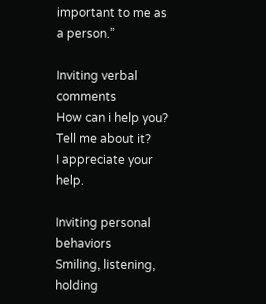important to me as a person.”

Inviting verbal comments
How can i help you?
Tell me about it?
I appreciate your help.

Inviting personal behaviors
Smiling, listening, holding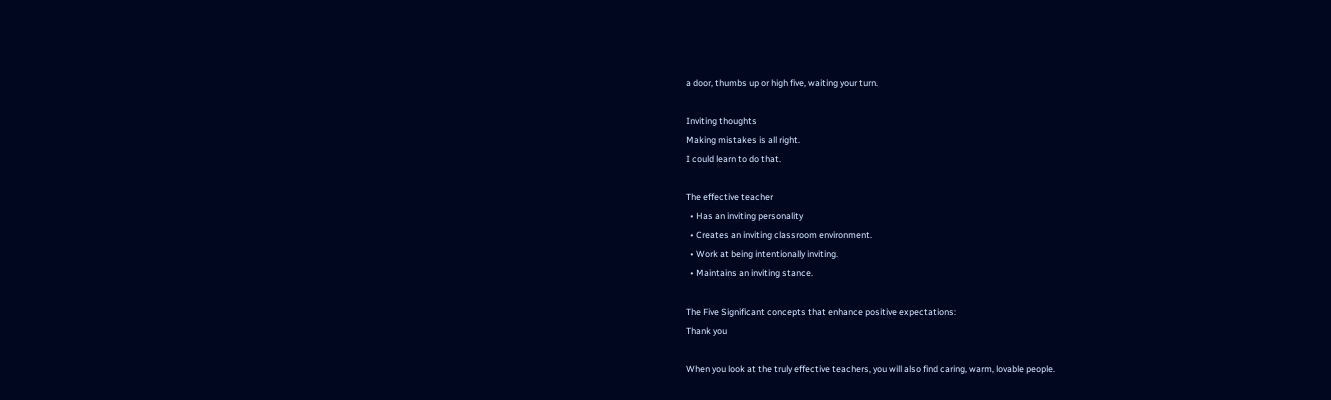a door, thumbs up or high five, waiting your turn.

Inviting thoughts
Making mistakes is all right.
I could learn to do that.

The effective teacher
  • Has an inviting personality
  • Creates an inviting classroom environment.
  • Work at being intentionally inviting.
  • Maintains an inviting stance.

The Five Significant concepts that enhance positive expectations:
Thank you

When you look at the truly effective teachers, you will also find caring, warm, lovable people.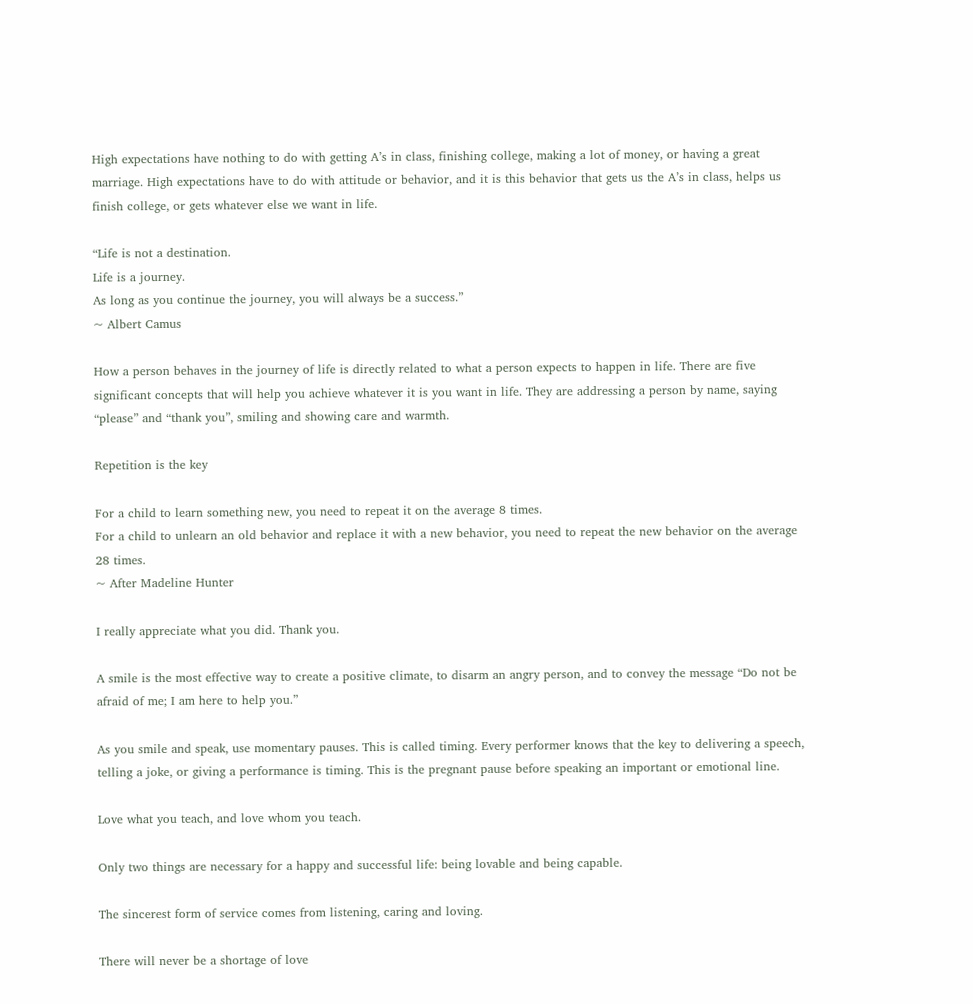High expectations have nothing to do with getting A’s in class, finishing college, making a lot of money, or having a great marriage. High expectations have to do with attitude or behavior, and it is this behavior that gets us the A’s in class, helps us finish college, or gets whatever else we want in life.

“Life is not a destination.
Life is a journey.
As long as you continue the journey, you will always be a success.”
~ Albert Camus

How a person behaves in the journey of life is directly related to what a person expects to happen in life. There are five significant concepts that will help you achieve whatever it is you want in life. They are addressing a person by name, saying “please” and “thank you”, smiling and showing care and warmth.

Repetition is the key

For a child to learn something new, you need to repeat it on the average 8 times.
For a child to unlearn an old behavior and replace it with a new behavior, you need to repeat the new behavior on the average 28 times.
~ After Madeline Hunter

I really appreciate what you did. Thank you.

A smile is the most effective way to create a positive climate, to disarm an angry person, and to convey the message “Do not be afraid of me; I am here to help you.”

As you smile and speak, use momentary pauses. This is called timing. Every performer knows that the key to delivering a speech, telling a joke, or giving a performance is timing. This is the pregnant pause before speaking an important or emotional line.

Love what you teach, and love whom you teach.

Only two things are necessary for a happy and successful life: being lovable and being capable.

The sincerest form of service comes from listening, caring and loving.

There will never be a shortage of love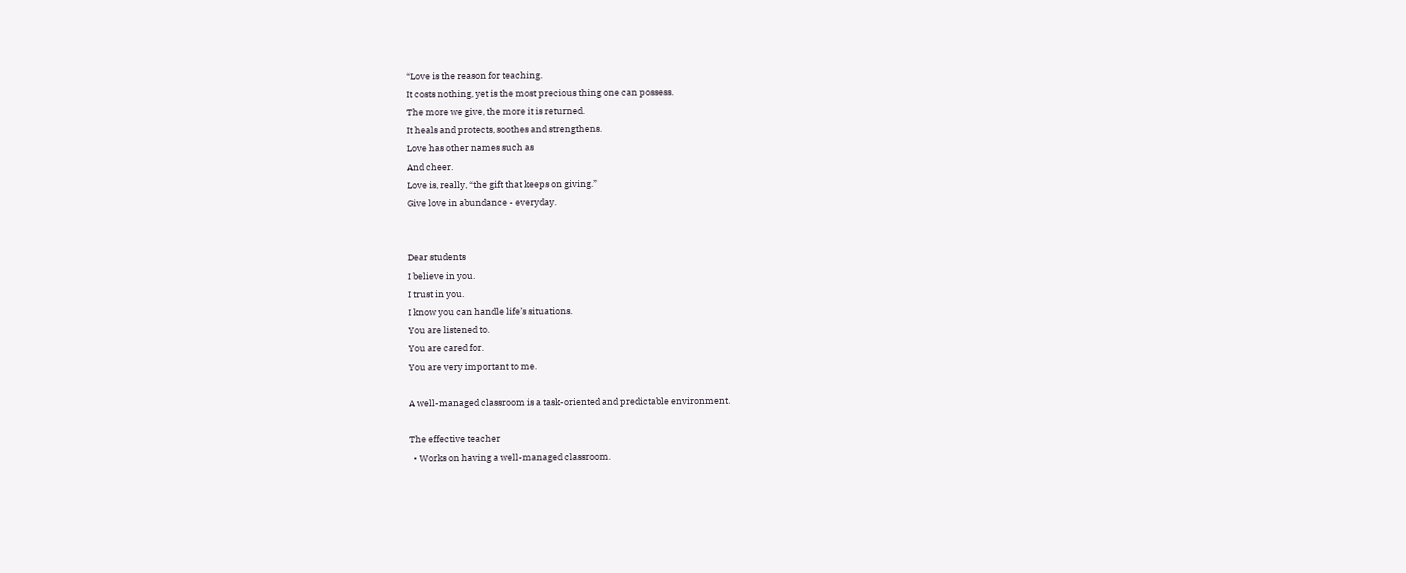“Love is the reason for teaching.
It costs nothing, yet is the most precious thing one can possess.
The more we give, the more it is returned.
It heals and protects, soothes and strengthens.
Love has other names such as
And cheer.
Love is, really, “the gift that keeps on giving.”
Give love in abundance - everyday.


Dear students
I believe in you.
I trust in you.
I know you can handle life’s situations.
You are listened to.
You are cared for.
You are very important to me.

A well-managed classroom is a task-oriented and predictable environment.

The effective teacher
  • Works on having a well-managed classroom.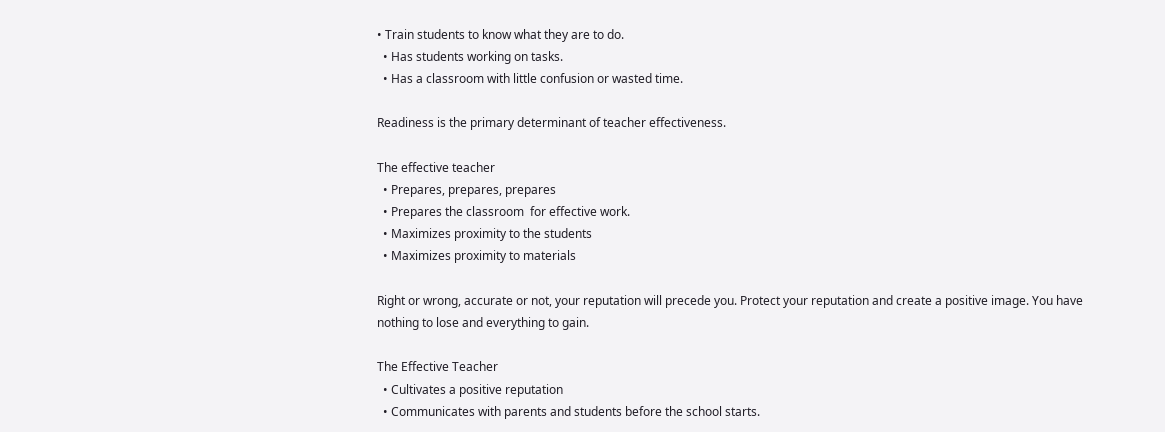• Train students to know what they are to do.
  • Has students working on tasks.
  • Has a classroom with little confusion or wasted time.

Readiness is the primary determinant of teacher effectiveness.

The effective teacher
  • Prepares, prepares, prepares
  • Prepares the classroom  for effective work.
  • Maximizes proximity to the students
  • Maximizes proximity to materials

Right or wrong, accurate or not, your reputation will precede you. Protect your reputation and create a positive image. You have nothing to lose and everything to gain.

The Effective Teacher
  • Cultivates a positive reputation
  • Communicates with parents and students before the school starts.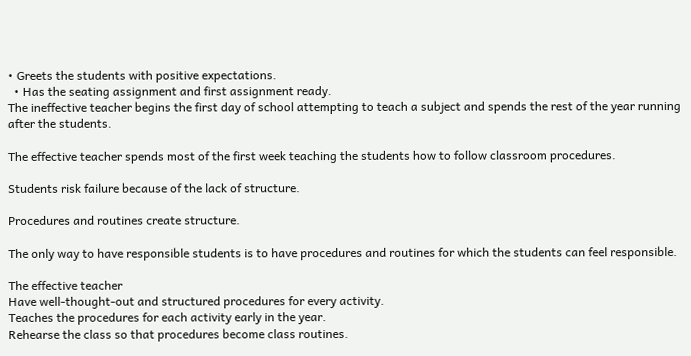• Greets the students with positive expectations.
  • Has the seating assignment and first assignment ready.
The ineffective teacher begins the first day of school attempting to teach a subject and spends the rest of the year running after the students.

The effective teacher spends most of the first week teaching the students how to follow classroom procedures.

Students risk failure because of the lack of structure.

Procedures and routines create structure.

The only way to have responsible students is to have procedures and routines for which the students can feel responsible.

The effective teacher
Have well-thought-out and structured procedures for every activity.
Teaches the procedures for each activity early in the year.
Rehearse the class so that procedures become class routines.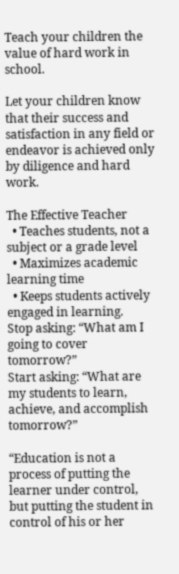Teach your children the value of hard work in school.

Let your children know that their success and satisfaction in any field or endeavor is achieved only by diligence and hard work.

The Effective Teacher
  • Teaches students, not a subject or a grade level
  • Maximizes academic learning time
  • Keeps students actively engaged in learning.
Stop asking: “What am I going to cover tomorrow?”
Start asking: “What are my students to learn, achieve, and accomplish tomorrow?”

“Education is not a process of putting the learner under control, but putting the student in control of his or her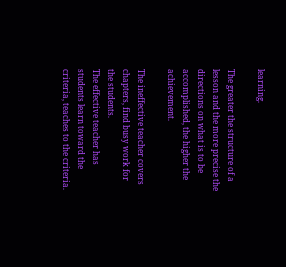learning.

The greater the structure of a lesson and the more precise the directions on what is to be accomplished, the higher the achievement.

The ineffective teacher covers chapters, find busy work for the students.
The effective teacher has students learn toward the criteria, teaches to the criteria.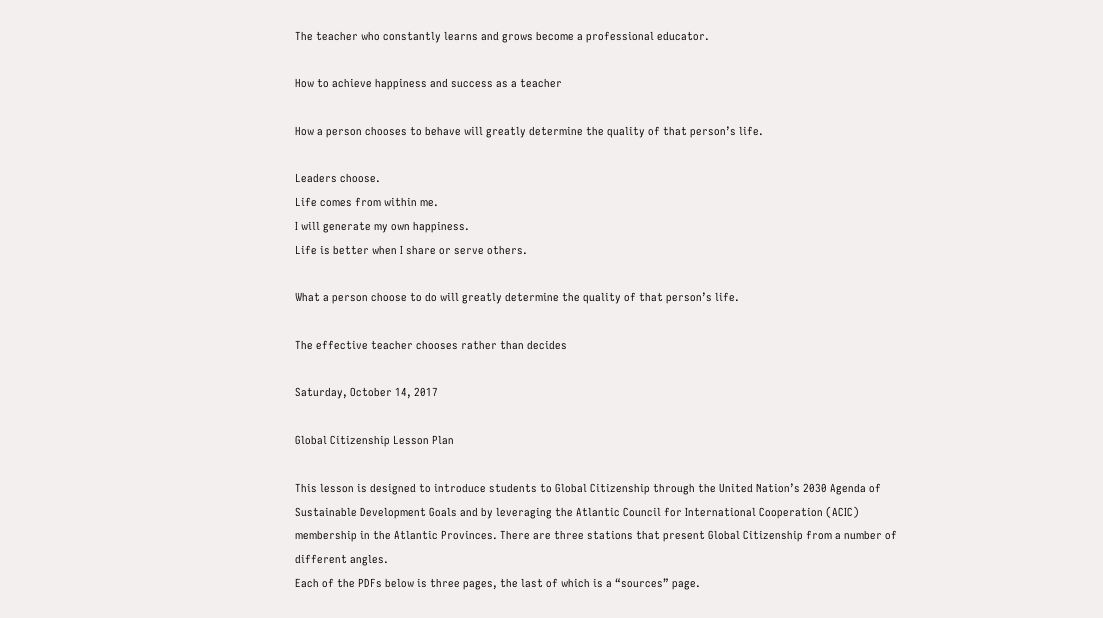The teacher who constantly learns and grows become a professional educator.

How to achieve happiness and success as a teacher

How a person chooses to behave will greatly determine the quality of that person’s life.

Leaders choose.
Life comes from within me.
I will generate my own happiness.
Life is better when I share or serve others.

What a person choose to do will greatly determine the quality of that person’s life.

The effective teacher chooses rather than decides

Saturday, October 14, 2017

Global Citizenship Lesson Plan

This lesson is designed to introduce students to Global Citizenship through the United Nation’s 2030 Agenda of Sustainable Development Goals and by leveraging the Atlantic Council for International Cooperation (ACIC) membership in the Atlantic Provinces. There are three stations that present Global Citizenship from a number of different angles.
Each of the PDFs below is three pages, the last of which is a “sources” page.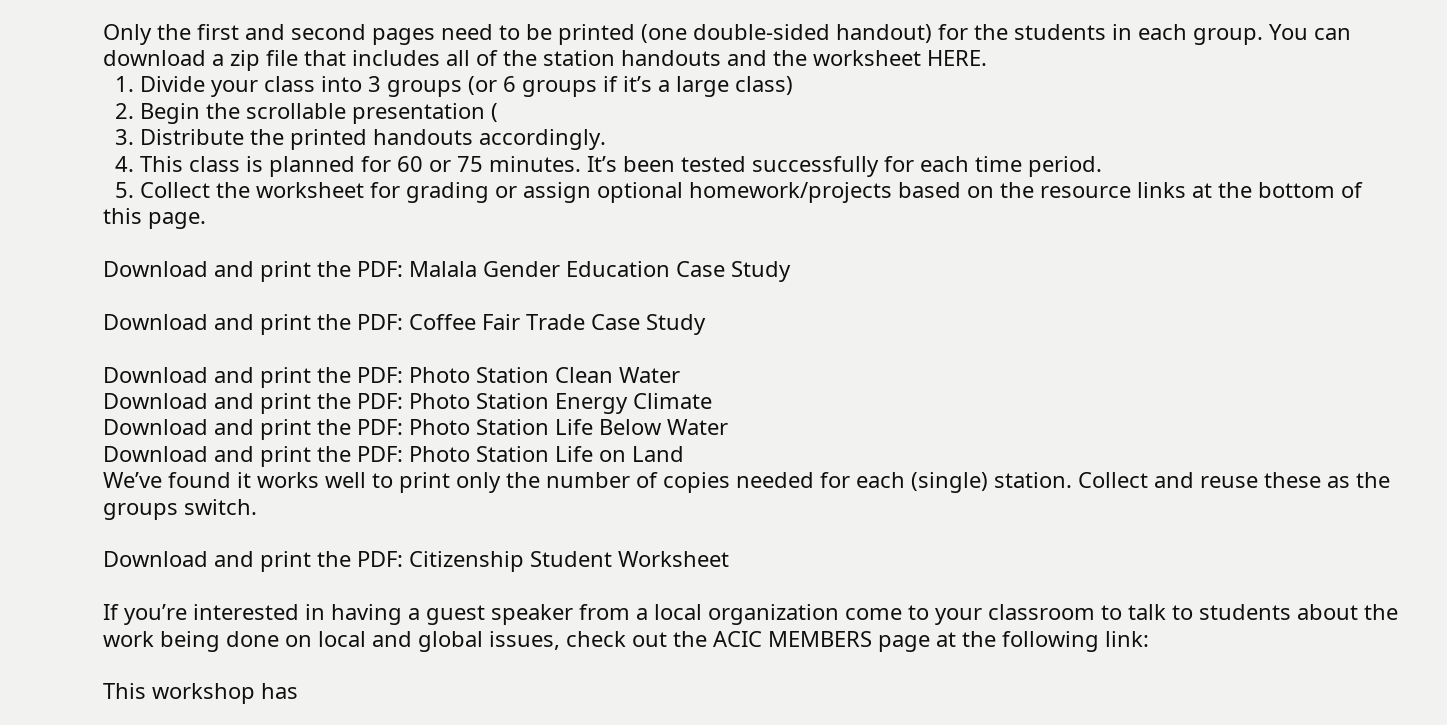Only the first and second pages need to be printed (one double-sided handout) for the students in each group. You can download a zip file that includes all of the station handouts and the worksheet HERE.
  1. Divide your class into 3 groups (or 6 groups if it’s a large class)
  2. Begin the scrollable presentation (
  3. Distribute the printed handouts accordingly.
  4. This class is planned for 60 or 75 minutes. It’s been tested successfully for each time period.
  5. Collect the worksheet for grading or assign optional homework/projects based on the resource links at the bottom of this page.

Download and print the PDF: Malala Gender Education Case Study

Download and print the PDF: Coffee Fair Trade Case Study

Download and print the PDF: Photo Station Clean Water
Download and print the PDF: Photo Station Energy Climate
Download and print the PDF: Photo Station Life Below Water
Download and print the PDF: Photo Station Life on Land
We’ve found it works well to print only the number of copies needed for each (single) station. Collect and reuse these as the groups switch.

Download and print the PDF: Citizenship Student Worksheet

If you’re interested in having a guest speaker from a local organization come to your classroom to talk to students about the work being done on local and global issues, check out the ACIC MEMBERS page at the following link:

This workshop has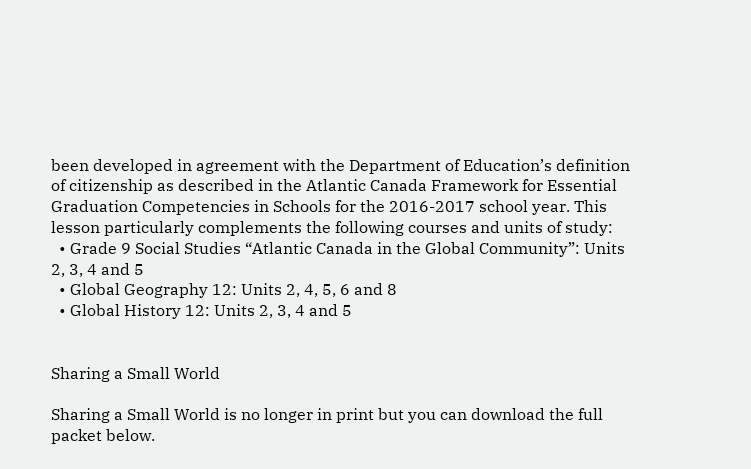been developed in agreement with the Department of Education’s definition of citizenship as described in the Atlantic Canada Framework for Essential Graduation Competencies in Schools for the 2016-2017 school year. This lesson particularly complements the following courses and units of study:
  • Grade 9 Social Studies “Atlantic Canada in the Global Community”: Units 2, 3, 4 and 5
  • Global Geography 12: Units 2, 4, 5, 6 and 8
  • Global History 12: Units 2, 3, 4 and 5


Sharing a Small World

Sharing a Small World is no longer in print but you can download the full packet below.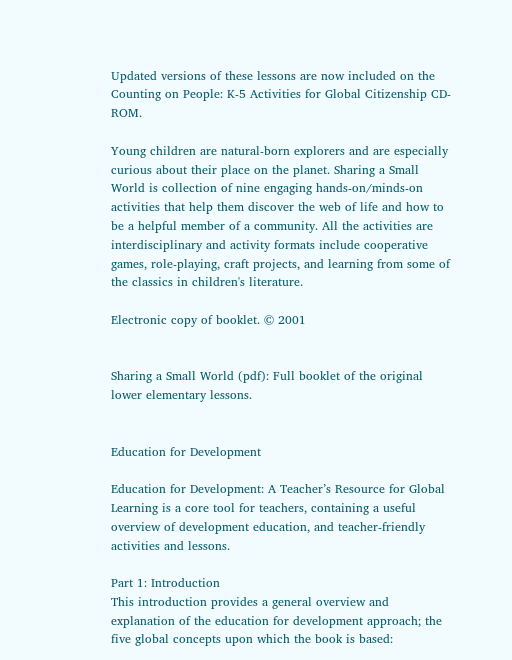Updated versions of these lessons are now included on the Counting on People: K-5 Activities for Global Citizenship CD-ROM.

Young children are natural-born explorers and are especially curious about their place on the planet. Sharing a Small World is collection of nine engaging hands-on/minds-on activities that help them discover the web of life and how to be a helpful member of a community. All the activities are interdisciplinary and activity formats include cooperative games, role-playing, craft projects, and learning from some of the classics in children's literature.

Electronic copy of booklet. © 2001


Sharing a Small World (pdf): Full booklet of the original lower elementary lessons.


Education for Development

Education for Development: A Teacher’s Resource for Global Learning is a core tool for teachers, containing a useful overview of development education, and teacher-friendly activities and lessons.

Part 1: Introduction
This introduction provides a general overview and explanation of the education for development approach; the five global concepts upon which the book is based: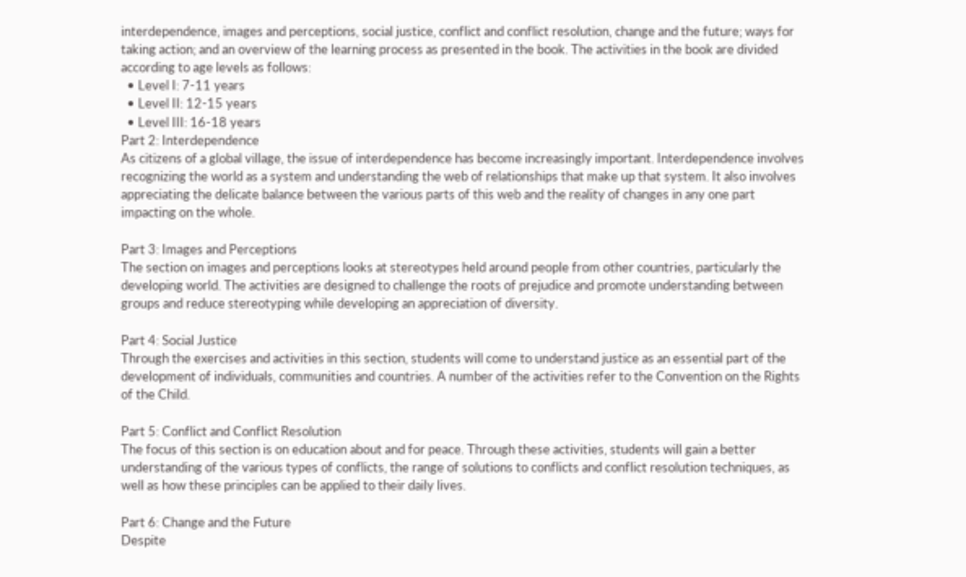interdependence, images and perceptions, social justice, conflict and conflict resolution, change and the future; ways for taking action; and an overview of the learning process as presented in the book. The activities in the book are divided according to age levels as follows:
  • Level I: 7-11 years
  • Level II: 12-15 years
  • Level III: 16-18 years
Part 2: Interdependence
As citizens of a global village, the issue of interdependence has become increasingly important. Interdependence involves recognizing the world as a system and understanding the web of relationships that make up that system. It also involves appreciating the delicate balance between the various parts of this web and the reality of changes in any one part impacting on the whole.

Part 3: Images and Perceptions
The section on images and perceptions looks at stereotypes held around people from other countries, particularly the developing world. The activities are designed to challenge the roots of prejudice and promote understanding between groups and reduce stereotyping while developing an appreciation of diversity.

Part 4: Social Justice
Through the exercises and activities in this section, students will come to understand justice as an essential part of the development of individuals, communities and countries. A number of the activities refer to the Convention on the Rights of the Child.

Part 5: Conflict and Conflict Resolution
The focus of this section is on education about and for peace. Through these activities, students will gain a better understanding of the various types of conflicts, the range of solutions to conflicts and conflict resolution techniques, as well as how these principles can be applied to their daily lives.

Part 6: Change and the Future
Despite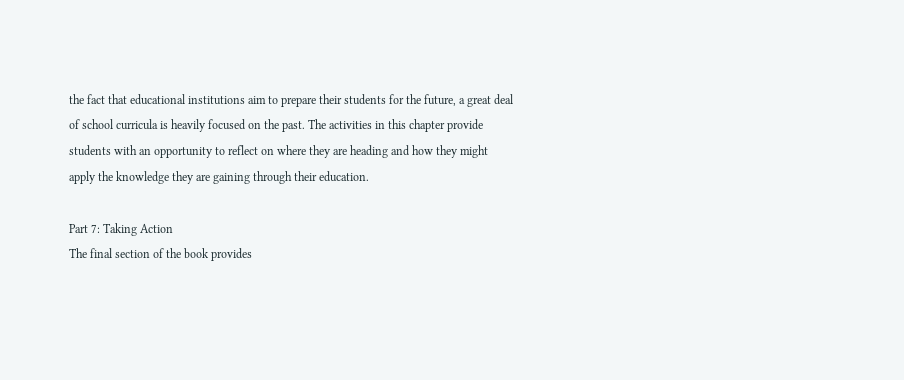the fact that educational institutions aim to prepare their students for the future, a great deal of school curricula is heavily focused on the past. The activities in this chapter provide students with an opportunity to reflect on where they are heading and how they might apply the knowledge they are gaining through their education.

Part 7: Taking Action
The final section of the book provides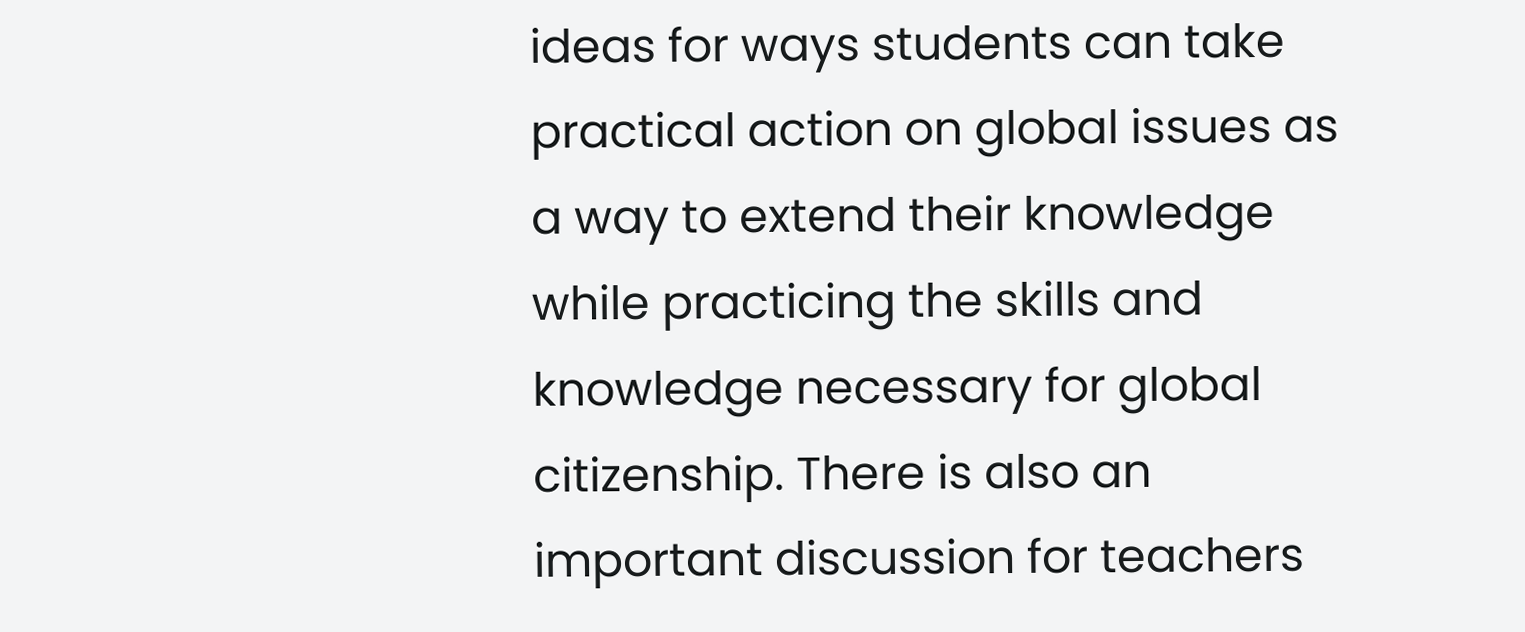ideas for ways students can take practical action on global issues as a way to extend their knowledge while practicing the skills and knowledge necessary for global citizenship. There is also an important discussion for teachers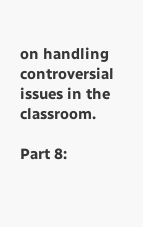on handling controversial issues in the classroom.

Part 8: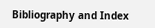Bibliography and Index